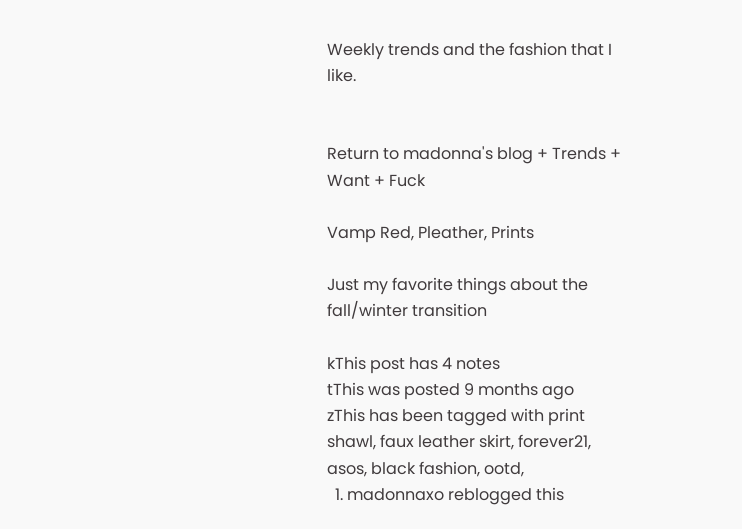Weekly trends and the fashion that I like.


Return to madonna's blog + Trends + Want + Fuck

Vamp Red, Pleather, Prints

Just my favorite things about the fall/winter transition

kThis post has 4 notes
tThis was posted 9 months ago
zThis has been tagged with print shawl, faux leather skirt, forever21, asos, black fashion, ootd,
  1. madonnaxo reblogged this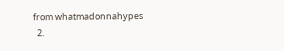from whatmadonnahypes
  2.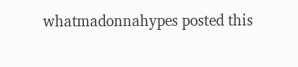whatmadonnahypes posted this